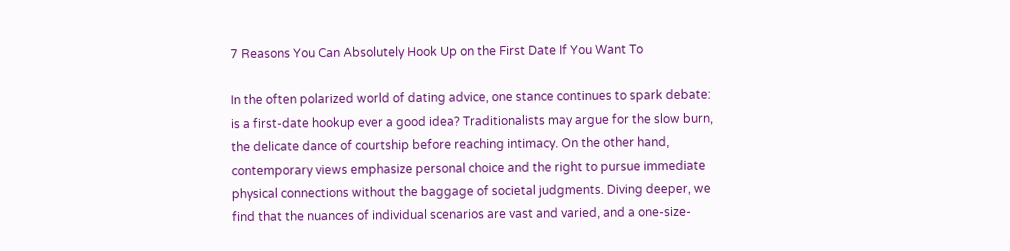7 Reasons You Can Absolutely Hook Up on the First Date If You Want To

In the often polarized world of dating advice, one stance continues to spark debate: is a first-date hookup ever a good idea? Traditionalists may argue for the slow burn, the delicate dance of courtship before reaching intimacy. On the other hand, contemporary views emphasize personal choice and the right to pursue immediate physical connections without the baggage of societal judgments. Diving deeper, we find that the nuances of individual scenarios are vast and varied, and a one-size-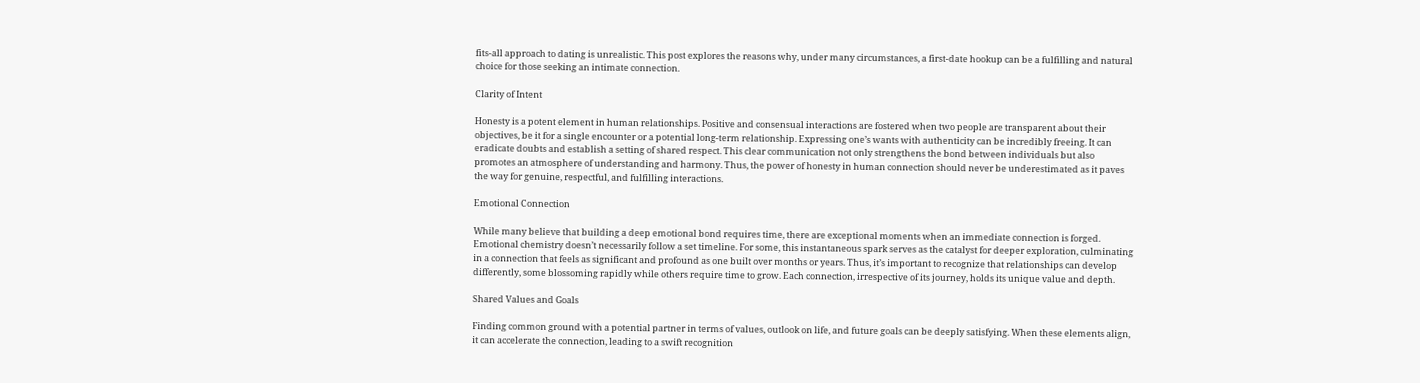fits-all approach to dating is unrealistic. This post explores the reasons why, under many circumstances, a first-date hookup can be a fulfilling and natural choice for those seeking an intimate connection.

Clarity of Intent

Honesty is a potent element in human relationships. Positive and consensual interactions are fostered when two people are transparent about their objectives, be it for a single encounter or a potential long-term relationship. Expressing one’s wants with authenticity can be incredibly freeing. It can eradicate doubts and establish a setting of shared respect. This clear communication not only strengthens the bond between individuals but also promotes an atmosphere of understanding and harmony. Thus, the power of honesty in human connection should never be underestimated as it paves the way for genuine, respectful, and fulfilling interactions.

Emotional Connection

While many believe that building a deep emotional bond requires time, there are exceptional moments when an immediate connection is forged. Emotional chemistry doesn’t necessarily follow a set timeline. For some, this instantaneous spark serves as the catalyst for deeper exploration, culminating in a connection that feels as significant and profound as one built over months or years. Thus, it’s important to recognize that relationships can develop differently, some blossoming rapidly while others require time to grow. Each connection, irrespective of its journey, holds its unique value and depth.

Shared Values and Goals

Finding common ground with a potential partner in terms of values, outlook on life, and future goals can be deeply satisfying. When these elements align, it can accelerate the connection, leading to a swift recognition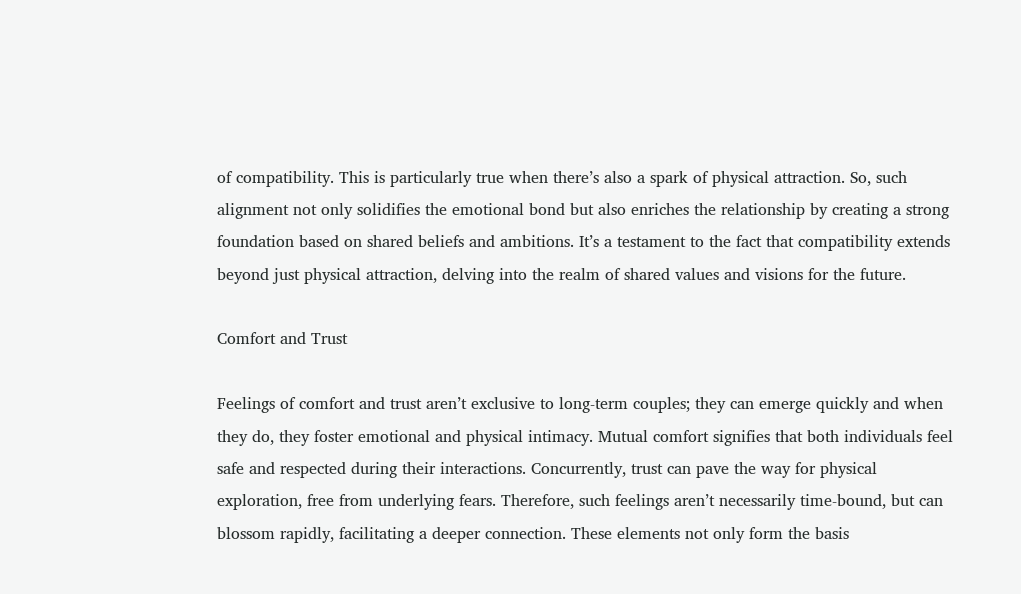of compatibility. This is particularly true when there’s also a spark of physical attraction. So, such alignment not only solidifies the emotional bond but also enriches the relationship by creating a strong foundation based on shared beliefs and ambitions. It’s a testament to the fact that compatibility extends beyond just physical attraction, delving into the realm of shared values and visions for the future.

Comfort and Trust

Feelings of comfort and trust aren’t exclusive to long-term couples; they can emerge quickly and when they do, they foster emotional and physical intimacy. Mutual comfort signifies that both individuals feel safe and respected during their interactions. Concurrently, trust can pave the way for physical exploration, free from underlying fears. Therefore, such feelings aren’t necessarily time-bound, but can blossom rapidly, facilitating a deeper connection. These elements not only form the basis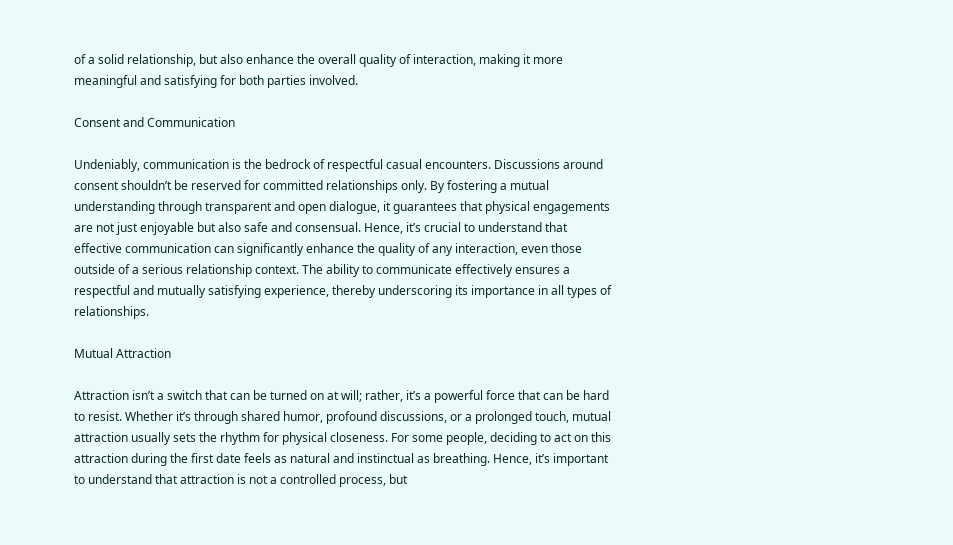of a solid relationship, but also enhance the overall quality of interaction, making it more meaningful and satisfying for both parties involved.

Consent and Communication

Undeniably, communication is the bedrock of respectful casual encounters. Discussions around consent shouldn’t be reserved for committed relationships only. By fostering a mutual understanding through transparent and open dialogue, it guarantees that physical engagements are not just enjoyable but also safe and consensual. Hence, it’s crucial to understand that effective communication can significantly enhance the quality of any interaction, even those outside of a serious relationship context. The ability to communicate effectively ensures a respectful and mutually satisfying experience, thereby underscoring its importance in all types of relationships.

Mutual Attraction

Attraction isn’t a switch that can be turned on at will; rather, it’s a powerful force that can be hard to resist. Whether it’s through shared humor, profound discussions, or a prolonged touch, mutual attraction usually sets the rhythm for physical closeness. For some people, deciding to act on this attraction during the first date feels as natural and instinctual as breathing. Hence, it’s important to understand that attraction is not a controlled process, but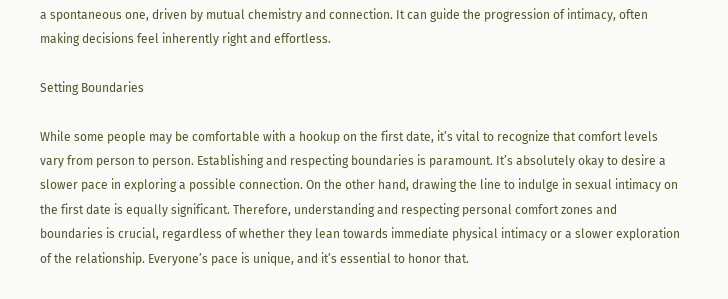a spontaneous one, driven by mutual chemistry and connection. It can guide the progression of intimacy, often making decisions feel inherently right and effortless.

Setting Boundaries

While some people may be comfortable with a hookup on the first date, it’s vital to recognize that comfort levels vary from person to person. Establishing and respecting boundaries is paramount. It’s absolutely okay to desire a slower pace in exploring a possible connection. On the other hand, drawing the line to indulge in sexual intimacy on the first date is equally significant. Therefore, understanding and respecting personal comfort zones and boundaries is crucial, regardless of whether they lean towards immediate physical intimacy or a slower exploration of the relationship. Everyone’s pace is unique, and it’s essential to honor that.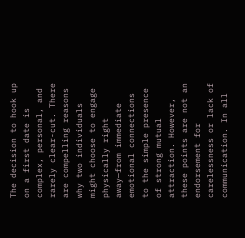The decision to hook up on a first date is complex, personal, and rarely clear-cut. There are compelling reasons why two individuals might choose to engage physically right away—from immediate emotional connections to the simple presence of strong mutual attraction. However, these points are not an endorsement for carelessness or lack of communication. In all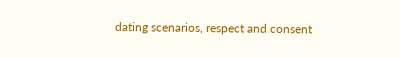dating scenarios, respect and consent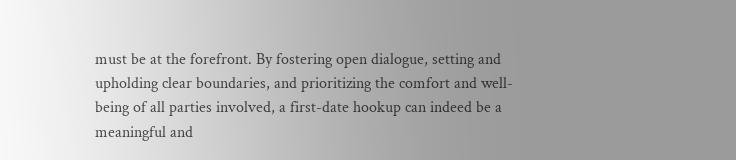must be at the forefront. By fostering open dialogue, setting and upholding clear boundaries, and prioritizing the comfort and well-being of all parties involved, a first-date hookup can indeed be a meaningful and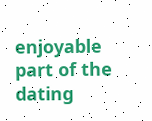enjoyable part of the dating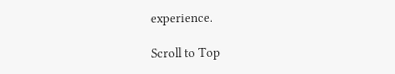experience.

Scroll to Top